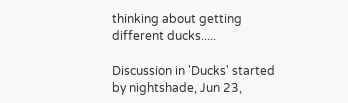thinking about getting different ducks.....

Discussion in 'Ducks' started by nightshade, Jun 23,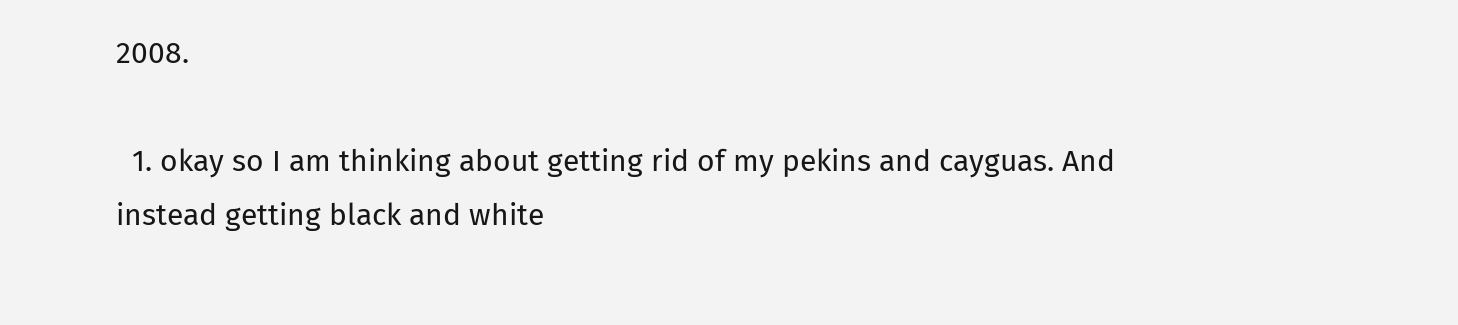2008.

  1. okay so I am thinking about getting rid of my pekins and cayguas. And instead getting black and white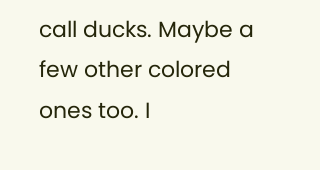call ducks. Maybe a few other colored ones too. I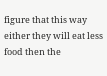figure that this way either they will eat less food then the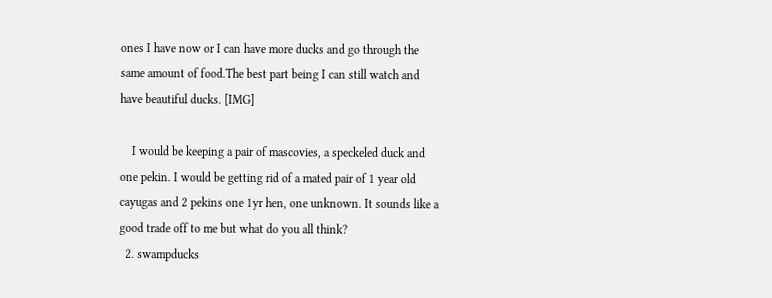ones I have now or I can have more ducks and go through the same amount of food.The best part being I can still watch and have beautiful ducks. [IMG]

    I would be keeping a pair of mascovies, a speckeled duck and one pekin. I would be getting rid of a mated pair of 1 year old cayugas and 2 pekins one 1yr hen, one unknown. It sounds like a good trade off to me but what do you all think?
  2. swampducks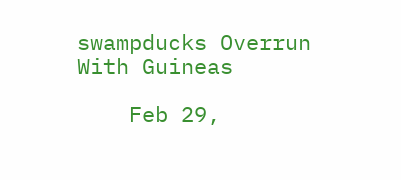swampducks Overrun With Guineas

    Feb 29,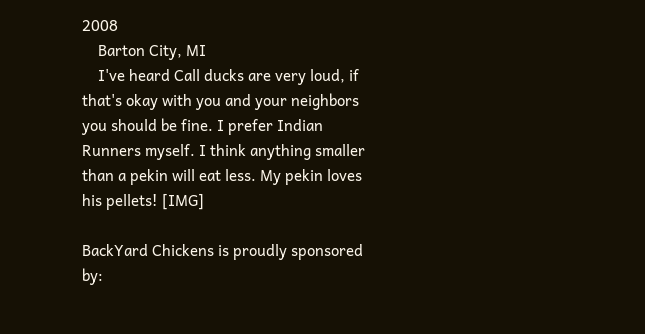2008
    Barton City, MI
    I've heard Call ducks are very loud, if that's okay with you and your neighbors you should be fine. I prefer Indian Runners myself. I think anything smaller than a pekin will eat less. My pekin loves his pellets! [IMG]

BackYard Chickens is proudly sponsored by: